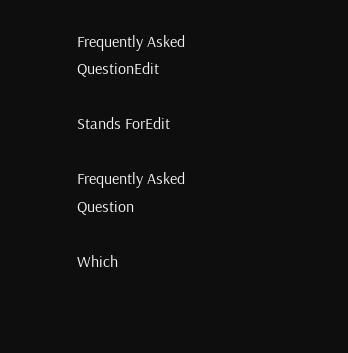Frequently Asked QuestionEdit

Stands ForEdit

Frequently Asked Question

Which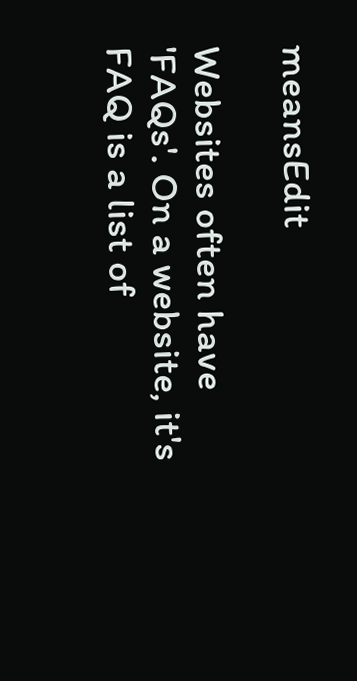meansEdit

Websites often have 'FAQs'. On a website, it's FAQ is a list of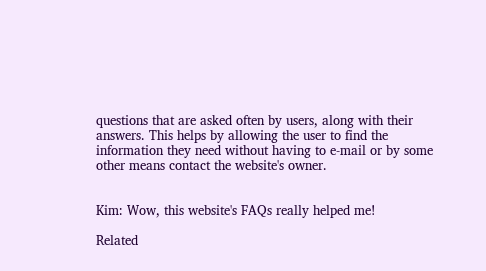questions that are asked often by users, along with their answers. This helps by allowing the user to find the information they need without having to e-mail or by some other means contact the website's owner.


Kim: Wow, this website's FAQs really helped me!

Related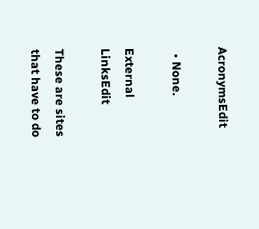AcronymsEdit

  • None.

External LinksEdit

These are sites that have to do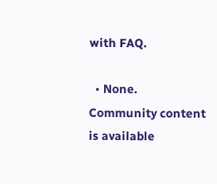with FAQ.

  • None.
Community content is available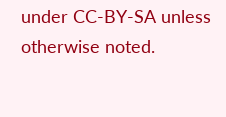under CC-BY-SA unless otherwise noted.